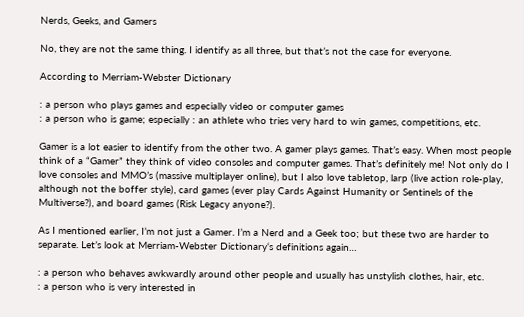Nerds, Geeks, and Gamers

No, they are not the same thing. I identify as all three, but that’s not the case for everyone.

According to Merriam-Webster Dictionary

: a person who plays games and especially video or computer games
: a person who is game; especially : an athlete who tries very hard to win games, competitions, etc.

Gamer is a lot easier to identify from the other two. A gamer plays games. That’s easy. When most people think of a “Gamer” they think of video consoles and computer games. That’s definitely me! Not only do I love consoles and MMO’s (massive multiplayer online), but I also love tabletop, larp (live action role-play, although not the boffer style), card games (ever play Cards Against Humanity or Sentinels of the Multiverse?), and board games (Risk Legacy anyone?).

As I mentioned earlier, I’m not just a Gamer. I’m a Nerd and a Geek too; but these two are harder to separate. Let’s look at Merriam-Webster Dictionary‘s definitions again…

: a person who behaves awkwardly around other people and usually has unstylish clothes, hair, etc.
: a person who is very interested in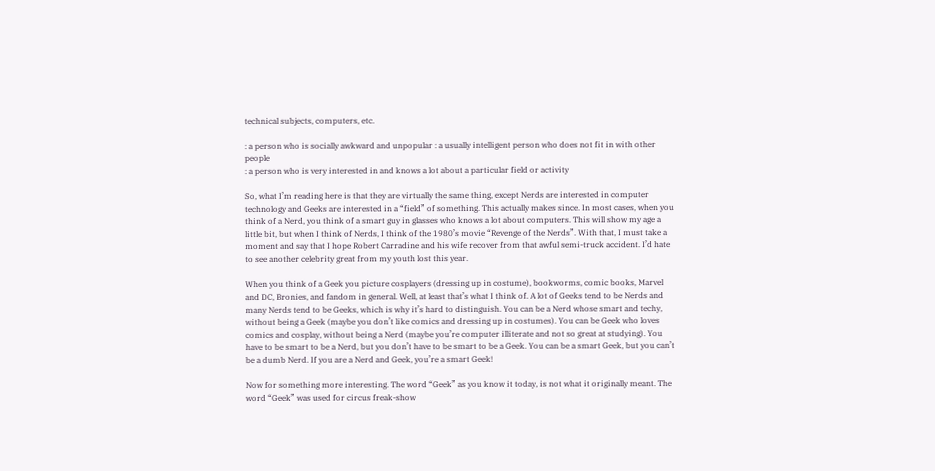technical subjects, computers, etc.

: a person who is socially awkward and unpopular : a usually intelligent person who does not fit in with other people
: a person who is very interested in and knows a lot about a particular field or activity

So, what I’m reading here is that they are virtually the same thing, except Nerds are interested in computer technology and Geeks are interested in a “field” of something. This actually makes since. In most cases, when you think of a Nerd, you think of a smart guy in glasses who knows a lot about computers. This will show my age a little bit, but when I think of Nerds, I think of the 1980’s movie “Revenge of the Nerds”. With that, I must take a moment and say that I hope Robert Carradine and his wife recover from that awful semi-truck accident. I’d hate to see another celebrity great from my youth lost this year.

When you think of a Geek you picture cosplayers (dressing up in costume), bookworms, comic books, Marvel and DC, Bronies, and fandom in general. Well, at least that’s what I think of. A lot of Geeks tend to be Nerds and many Nerds tend to be Geeks, which is why it’s hard to distinguish. You can be a Nerd whose smart and techy, without being a Geek (maybe you don’t like comics and dressing up in costumes). You can be Geek who loves comics and cosplay, without being a Nerd (maybe you’re computer illiterate and not so great at studying). You have to be smart to be a Nerd, but you don’t have to be smart to be a Geek. You can be a smart Geek, but you can’t be a dumb Nerd. If you are a Nerd and Geek, you’re a smart Geek!

Now for something more interesting. The word “Geek” as you know it today, is not what it originally meant. The word “Geek” was used for circus freak-show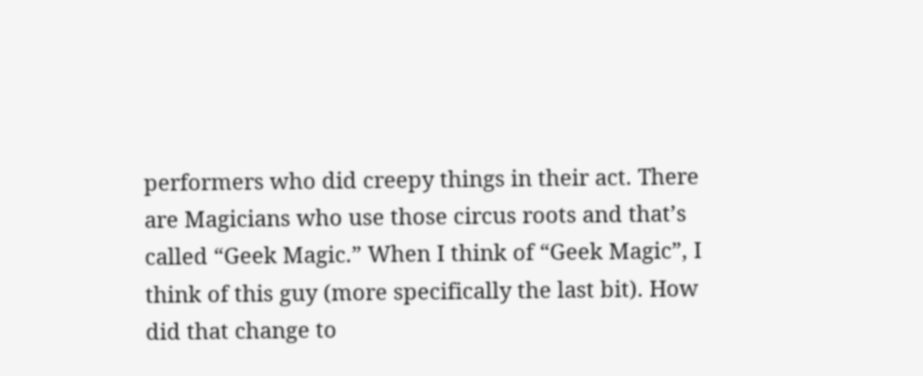performers who did creepy things in their act. There are Magicians who use those circus roots and that’s called “Geek Magic.” When I think of “Geek Magic”, I think of this guy (more specifically the last bit). How did that change to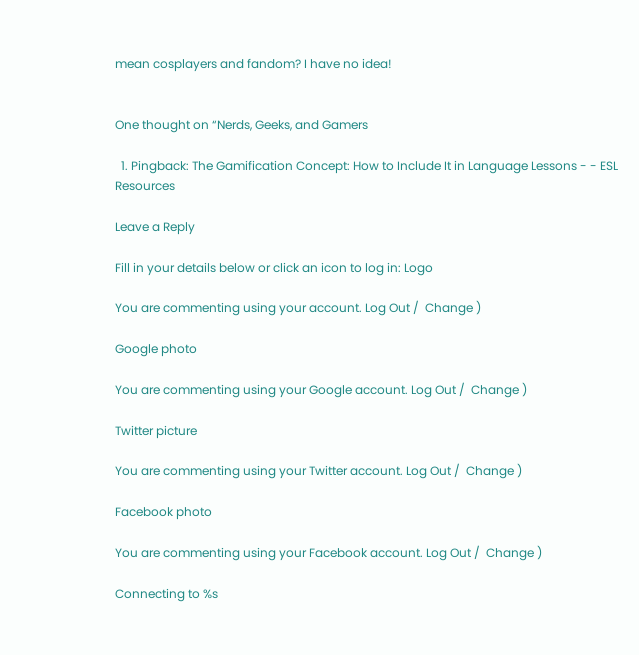mean cosplayers and fandom? I have no idea!


One thought on “Nerds, Geeks, and Gamers

  1. Pingback: The Gamification Concept: How to Include It in Language Lessons - - ESL Resources

Leave a Reply

Fill in your details below or click an icon to log in: Logo

You are commenting using your account. Log Out /  Change )

Google photo

You are commenting using your Google account. Log Out /  Change )

Twitter picture

You are commenting using your Twitter account. Log Out /  Change )

Facebook photo

You are commenting using your Facebook account. Log Out /  Change )

Connecting to %s